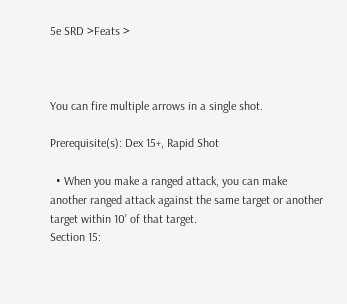5e SRD >Feats >



You can fire multiple arrows in a single shot.

Prerequisite(s): Dex 15+, Rapid Shot

  • When you make a ranged attack, you can make another ranged attack against the same target or another target within 10’ of that target.
Section 15: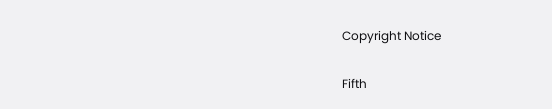Copyright Notice

Fifth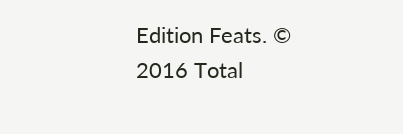Edition Feats. © 2016 Total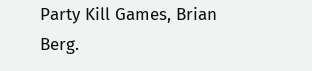Party Kill Games, Brian Berg.